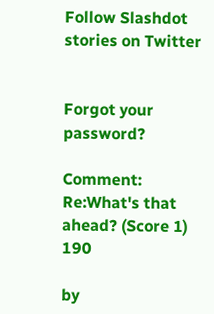Follow Slashdot stories on Twitter


Forgot your password?

Comment: Re:What's that ahead? (Score 1) 190

by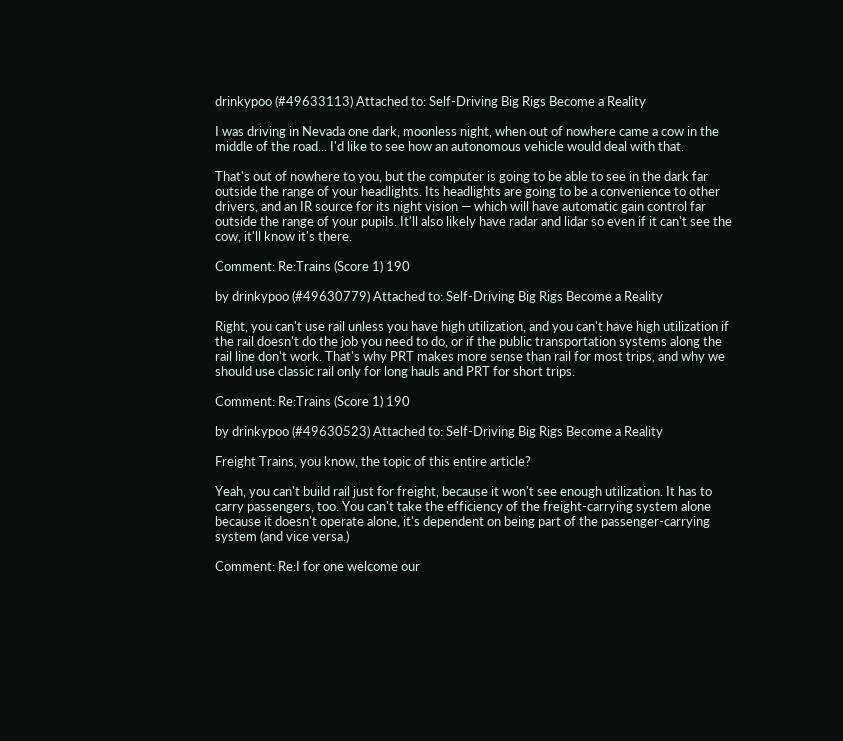drinkypoo (#49633113) Attached to: Self-Driving Big Rigs Become a Reality

I was driving in Nevada one dark, moonless night, when out of nowhere came a cow in the middle of the road... I'd like to see how an autonomous vehicle would deal with that.

That's out of nowhere to you, but the computer is going to be able to see in the dark far outside the range of your headlights. Its headlights are going to be a convenience to other drivers, and an IR source for its night vision — which will have automatic gain control far outside the range of your pupils. It'll also likely have radar and lidar so even if it can't see the cow, it'll know it's there.

Comment: Re:Trains (Score 1) 190

by drinkypoo (#49630779) Attached to: Self-Driving Big Rigs Become a Reality

Right, you can't use rail unless you have high utilization, and you can't have high utilization if the rail doesn't do the job you need to do, or if the public transportation systems along the rail line don't work. That's why PRT makes more sense than rail for most trips, and why we should use classic rail only for long hauls and PRT for short trips.

Comment: Re:Trains (Score 1) 190

by drinkypoo (#49630523) Attached to: Self-Driving Big Rigs Become a Reality

Freight Trains, you know, the topic of this entire article?

Yeah, you can't build rail just for freight, because it won't see enough utilization. It has to carry passengers, too. You can't take the efficiency of the freight-carrying system alone because it doesn't operate alone, it's dependent on being part of the passenger-carrying system (and vice versa.)

Comment: Re:I for one welcome our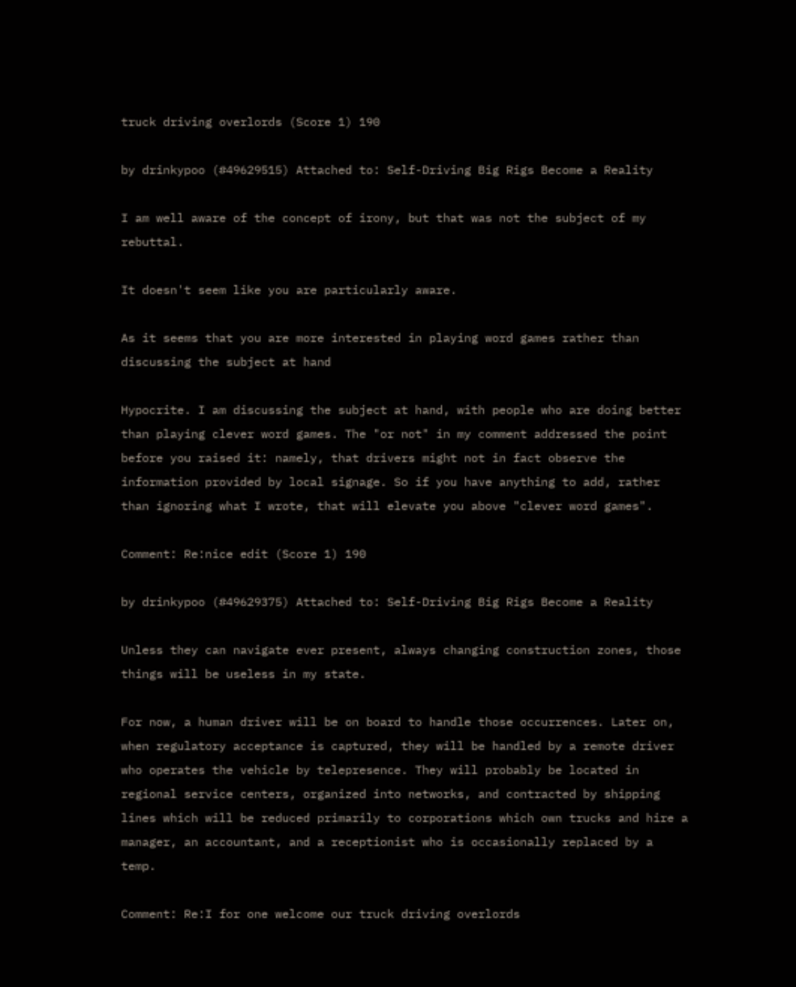truck driving overlords (Score 1) 190

by drinkypoo (#49629515) Attached to: Self-Driving Big Rigs Become a Reality

I am well aware of the concept of irony, but that was not the subject of my rebuttal.

It doesn't seem like you are particularly aware.

As it seems that you are more interested in playing word games rather than discussing the subject at hand

Hypocrite. I am discussing the subject at hand, with people who are doing better than playing clever word games. The "or not" in my comment addressed the point before you raised it: namely, that drivers might not in fact observe the information provided by local signage. So if you have anything to add, rather than ignoring what I wrote, that will elevate you above "clever word games".

Comment: Re:nice edit (Score 1) 190

by drinkypoo (#49629375) Attached to: Self-Driving Big Rigs Become a Reality

Unless they can navigate ever present, always changing construction zones, those things will be useless in my state.

For now, a human driver will be on board to handle those occurrences. Later on, when regulatory acceptance is captured, they will be handled by a remote driver who operates the vehicle by telepresence. They will probably be located in regional service centers, organized into networks, and contracted by shipping lines which will be reduced primarily to corporations which own trucks and hire a manager, an accountant, and a receptionist who is occasionally replaced by a temp.

Comment: Re:I for one welcome our truck driving overlords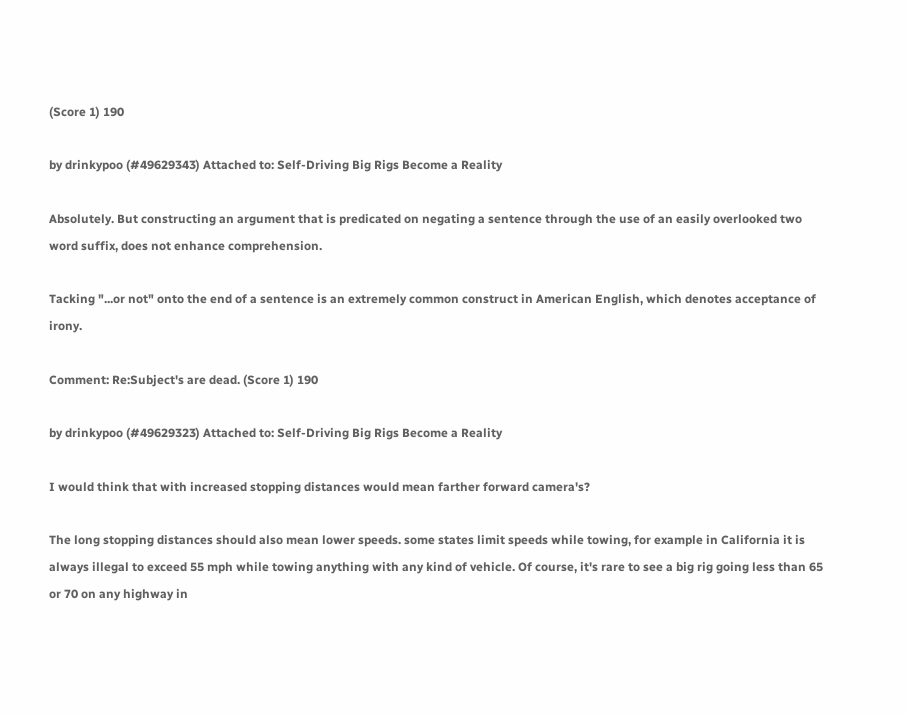(Score 1) 190

by drinkypoo (#49629343) Attached to: Self-Driving Big Rigs Become a Reality

Absolutely. But constructing an argument that is predicated on negating a sentence through the use of an easily overlooked two word suffix, does not enhance comprehension.

Tacking "...or not" onto the end of a sentence is an extremely common construct in American English, which denotes acceptance of irony.

Comment: Re:Subject's are dead. (Score 1) 190

by drinkypoo (#49629323) Attached to: Self-Driving Big Rigs Become a Reality

I would think that with increased stopping distances would mean farther forward camera's?

The long stopping distances should also mean lower speeds. some states limit speeds while towing, for example in California it is always illegal to exceed 55 mph while towing anything with any kind of vehicle. Of course, it's rare to see a big rig going less than 65 or 70 on any highway in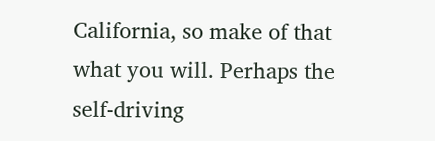California, so make of that what you will. Perhaps the self-driving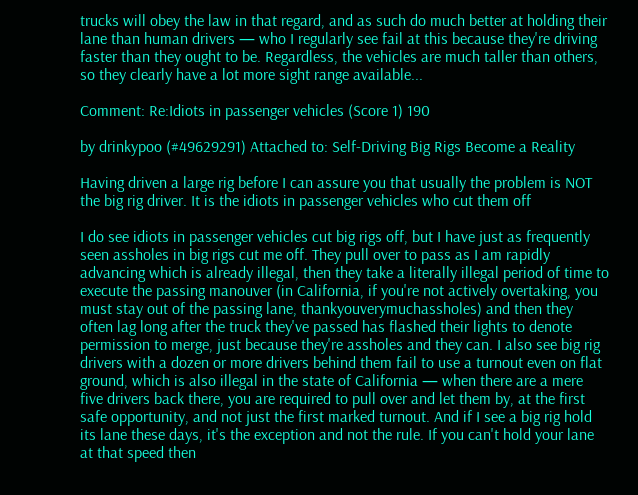trucks will obey the law in that regard, and as such do much better at holding their lane than human drivers — who I regularly see fail at this because they're driving faster than they ought to be. Regardless, the vehicles are much taller than others, so they clearly have a lot more sight range available...

Comment: Re:Idiots in passenger vehicles (Score 1) 190

by drinkypoo (#49629291) Attached to: Self-Driving Big Rigs Become a Reality

Having driven a large rig before I can assure you that usually the problem is NOT the big rig driver. It is the idiots in passenger vehicles who cut them off

I do see idiots in passenger vehicles cut big rigs off, but I have just as frequently seen assholes in big rigs cut me off. They pull over to pass as I am rapidly advancing which is already illegal, then they take a literally illegal period of time to execute the passing manouver (in California, if you're not actively overtaking, you must stay out of the passing lane, thankyouverymuchassholes) and then they often lag long after the truck they've passed has flashed their lights to denote permission to merge, just because they're assholes and they can. I also see big rig drivers with a dozen or more drivers behind them fail to use a turnout even on flat ground, which is also illegal in the state of California — when there are a mere five drivers back there, you are required to pull over and let them by, at the first safe opportunity, and not just the first marked turnout. And if I see a big rig hold its lane these days, it's the exception and not the rule. If you can't hold your lane at that speed then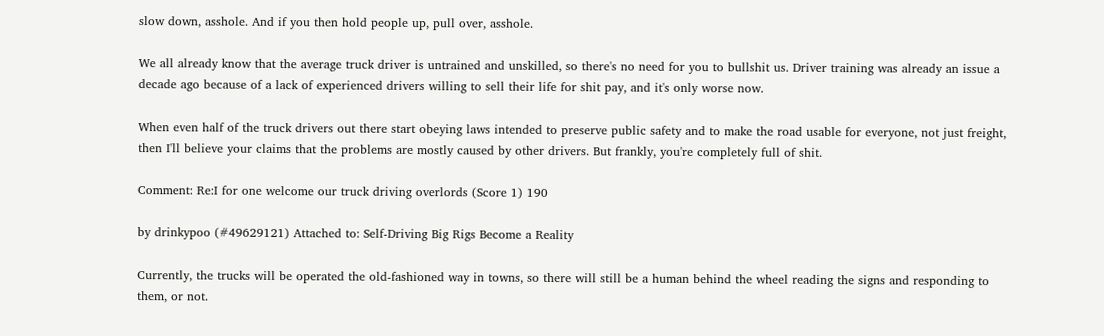slow down, asshole. And if you then hold people up, pull over, asshole.

We all already know that the average truck driver is untrained and unskilled, so there's no need for you to bullshit us. Driver training was already an issue a decade ago because of a lack of experienced drivers willing to sell their life for shit pay, and it's only worse now.

When even half of the truck drivers out there start obeying laws intended to preserve public safety and to make the road usable for everyone, not just freight, then I'll believe your claims that the problems are mostly caused by other drivers. But frankly, you're completely full of shit.

Comment: Re:I for one welcome our truck driving overlords (Score 1) 190

by drinkypoo (#49629121) Attached to: Self-Driving Big Rigs Become a Reality

Currently, the trucks will be operated the old-fashioned way in towns, so there will still be a human behind the wheel reading the signs and responding to them, or not.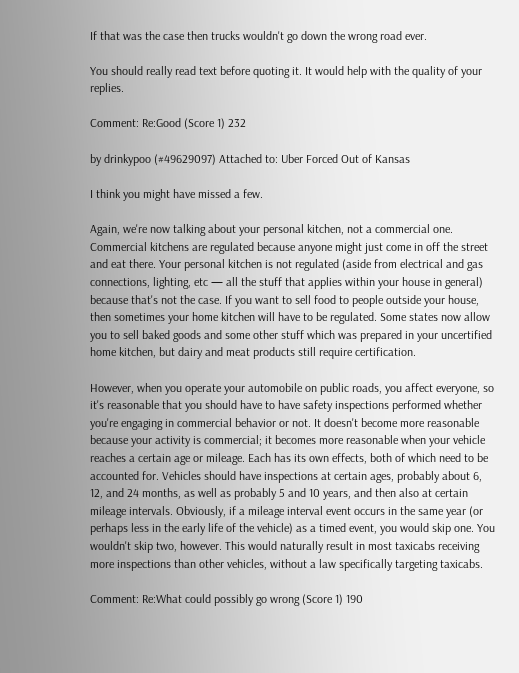If that was the case then trucks wouldn't go down the wrong road ever.

You should really read text before quoting it. It would help with the quality of your replies.

Comment: Re:Good (Score 1) 232

by drinkypoo (#49629097) Attached to: Uber Forced Out of Kansas

I think you might have missed a few.

Again, we're now talking about your personal kitchen, not a commercial one. Commercial kitchens are regulated because anyone might just come in off the street and eat there. Your personal kitchen is not regulated (aside from electrical and gas connections, lighting, etc — all the stuff that applies within your house in general) because that's not the case. If you want to sell food to people outside your house, then sometimes your home kitchen will have to be regulated. Some states now allow you to sell baked goods and some other stuff which was prepared in your uncertified home kitchen, but dairy and meat products still require certification.

However, when you operate your automobile on public roads, you affect everyone, so it's reasonable that you should have to have safety inspections performed whether you're engaging in commercial behavior or not. It doesn't become more reasonable because your activity is commercial; it becomes more reasonable when your vehicle reaches a certain age or mileage. Each has its own effects, both of which need to be accounted for. Vehicles should have inspections at certain ages, probably about 6, 12, and 24 months, as well as probably 5 and 10 years, and then also at certain mileage intervals. Obviously, if a mileage interval event occurs in the same year (or perhaps less in the early life of the vehicle) as a timed event, you would skip one. You wouldn't skip two, however. This would naturally result in most taxicabs receiving more inspections than other vehicles, without a law specifically targeting taxicabs.

Comment: Re:What could possibly go wrong (Score 1) 190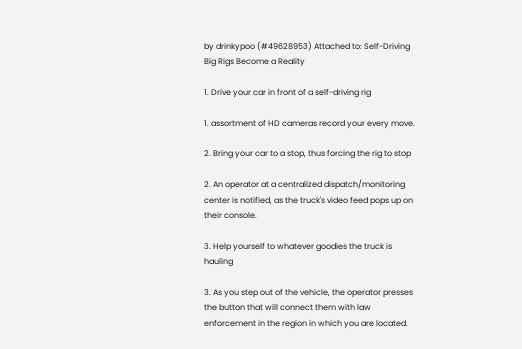by drinkypoo (#49628953) Attached to: Self-Driving Big Rigs Become a Reality

1. Drive your car in front of a self-driving rig

1. assortment of HD cameras record your every move.

2. Bring your car to a stop, thus forcing the rig to stop

2. An operator at a centralized dispatch/monitoring center is notified, as the truck's video feed pops up on their console.

3. Help yourself to whatever goodies the truck is hauling

3. As you step out of the vehicle, the operator presses the button that will connect them with law enforcement in the region in which you are located.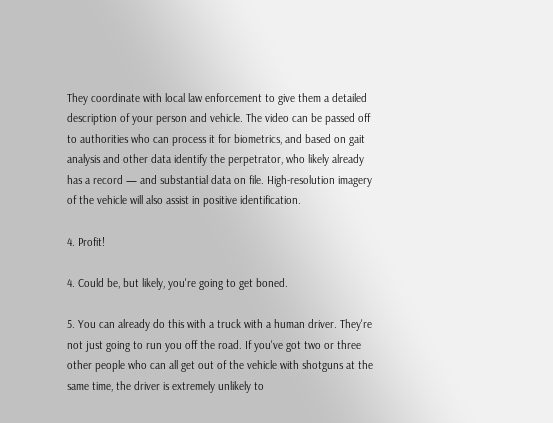They coordinate with local law enforcement to give them a detailed description of your person and vehicle. The video can be passed off to authorities who can process it for biometrics, and based on gait analysis and other data identify the perpetrator, who likely already has a record — and substantial data on file. High-resolution imagery of the vehicle will also assist in positive identification.

4. Profit!

4. Could be, but likely, you're going to get boned.

5. You can already do this with a truck with a human driver. They're not just going to run you off the road. If you've got two or three other people who can all get out of the vehicle with shotguns at the same time, the driver is extremely unlikely to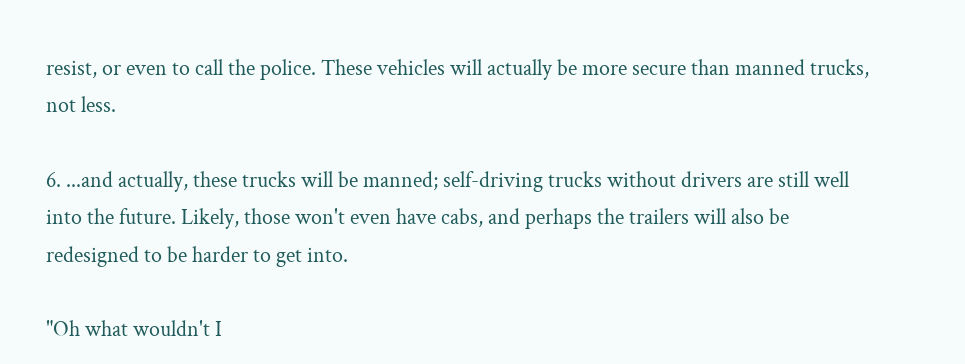resist, or even to call the police. These vehicles will actually be more secure than manned trucks, not less.

6. ...and actually, these trucks will be manned; self-driving trucks without drivers are still well into the future. Likely, those won't even have cabs, and perhaps the trailers will also be redesigned to be harder to get into.

"Oh what wouldn't I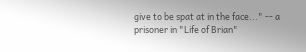give to be spat at in the face..." -- a prisoner in "Life of Brian"